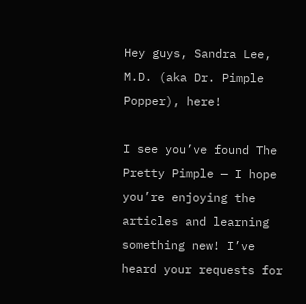Hey guys, Sandra Lee, M.D. (aka Dr. Pimple Popper), here!

I see you’ve found The Pretty Pimple — I hope you’re enjoying the articles and learning something new! I’ve heard your requests for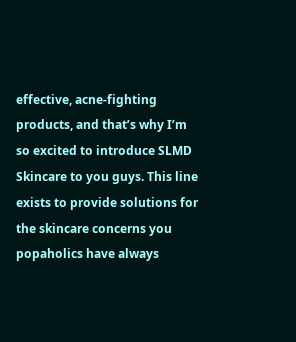effective, acne-fighting products, and that’s why I’m so excited to introduce SLMD Skincare to you guys. This line exists to provide solutions for the skincare concerns you popaholics have always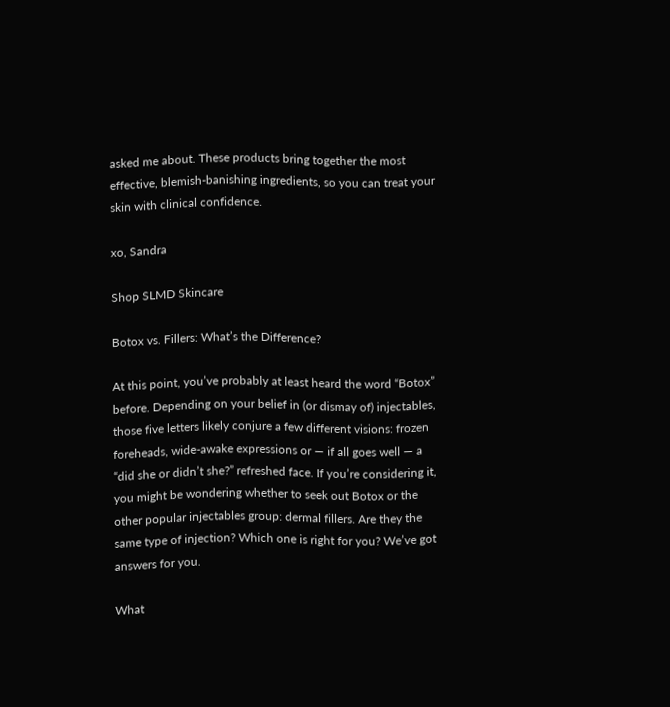asked me about. These products bring together the most effective, blemish-banishing ingredients, so you can treat your skin with clinical confidence.

xo, Sandra

Shop SLMD Skincare

Botox vs. Fillers: What’s the Difference?

At this point, you’ve probably at least heard the word “Botox” before. Depending on your belief in (or dismay of) injectables, those five letters likely conjure a few different visions: frozen foreheads, wide-awake expressions or — if all goes well — a “did she or didn’t she?” refreshed face. If you’re considering it, you might be wondering whether to seek out Botox or the other popular injectables group: dermal fillers. Are they the same type of injection? Which one is right for you? We’ve got answers for you.

What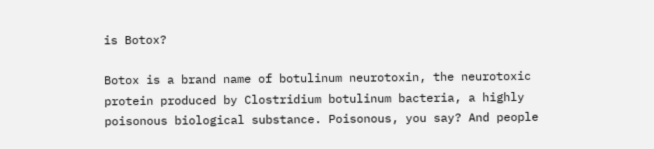is Botox?

Botox is a brand name of botulinum neurotoxin, the neurotoxic protein produced by Clostridium botulinum bacteria, a highly poisonous biological substance. Poisonous, you say? And people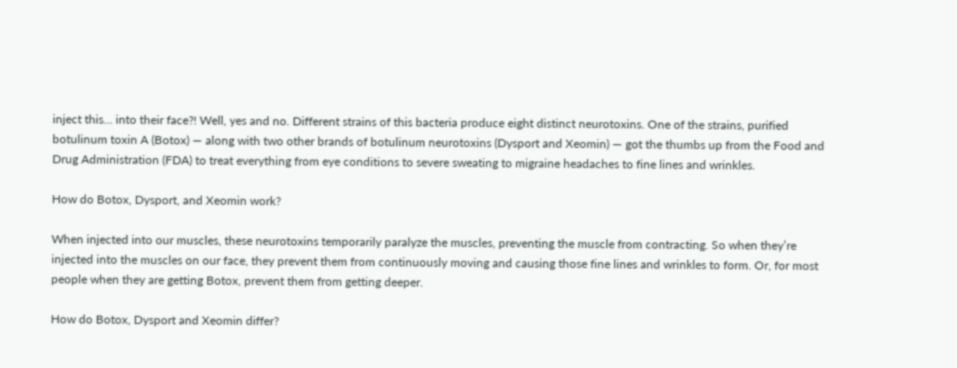inject this… into their face?! Well, yes and no. Different strains of this bacteria produce eight distinct neurotoxins. One of the strains, purified botulinum toxin A (Botox) — along with two other brands of botulinum neurotoxins (Dysport and Xeomin) — got the thumbs up from the Food and Drug Administration (FDA) to treat everything from eye conditions to severe sweating to migraine headaches to fine lines and wrinkles.

How do Botox, Dysport, and Xeomin work?

When injected into our muscles, these neurotoxins temporarily paralyze the muscles, preventing the muscle from contracting. So when they’re injected into the muscles on our face, they prevent them from continuously moving and causing those fine lines and wrinkles to form. Or, for most people when they are getting Botox, prevent them from getting deeper.

How do Botox, Dysport and Xeomin differ?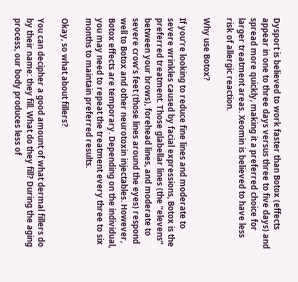Dysport is believed to work faster than Botox (effects appear in one to three days versus three to five days) and spread more quickly, making it a preferred choice for larger treatment areas. Xeomin is believed to have less risk of allergic reaction.

Why use Botox?

If you’re looking to reduce fine lines and moderate to severe wrinkles caused by facial expressions, Botox is the preferred treatment. Those glabellar lines (the “elevens” between your brows), forehead lines, and moderate to severe crow’s feet (those lines around the eyes) respond well to Botox and other neurotoxin injectables. However, Botox effects are temporary. Depending on the individual, you may need to repeat the treatment every three to six months to maintain preferred results.

Okay, so what about fillers?

You can decipher a good amount of what dermal fillers do by their name: they fill. What do they fill? During the aging process, our body produces less of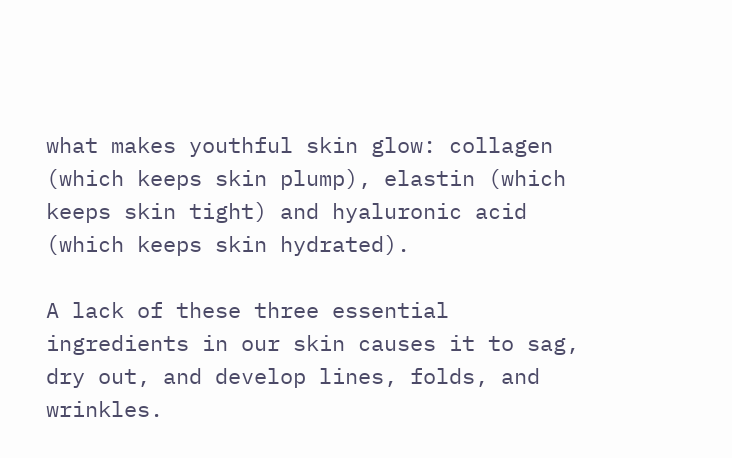what makes youthful skin glow: collagen (which keeps skin plump), elastin (which keeps skin tight) and hyaluronic acid (which keeps skin hydrated).

A lack of these three essential ingredients in our skin causes it to sag, dry out, and develop lines, folds, and wrinkles.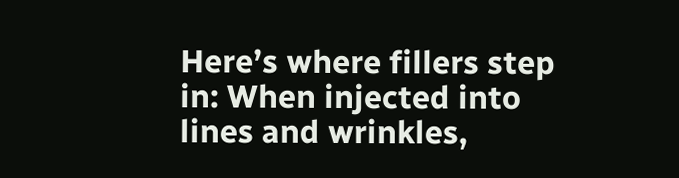Here’s where fillers step in: When injected into lines and wrinkles,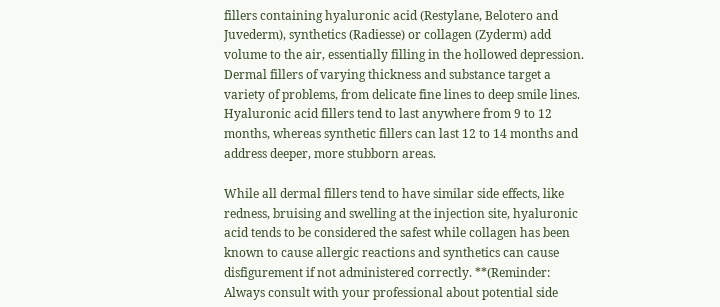fillers containing hyaluronic acid (Restylane, Belotero and Juvederm), synthetics (Radiesse) or collagen (Zyderm) add volume to the air, essentially filling in the hollowed depression. Dermal fillers of varying thickness and substance target a variety of problems, from delicate fine lines to deep smile lines. Hyaluronic acid fillers tend to last anywhere from 9 to 12 months, whereas synthetic fillers can last 12 to 14 months and address deeper, more stubborn areas.

While all dermal fillers tend to have similar side effects, like redness, bruising and swelling at the injection site, hyaluronic acid tends to be considered the safest while collagen has been known to cause allergic reactions and synthetics can cause disfigurement if not administered correctly. **(Reminder: Always consult with your professional about potential side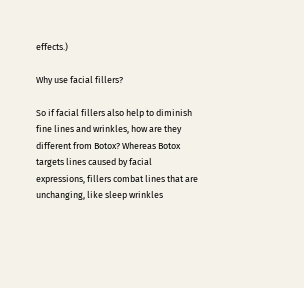effects.)

Why use facial fillers?

So if facial fillers also help to diminish fine lines and wrinkles, how are they different from Botox? Whereas Botox targets lines caused by facial expressions, fillers combat lines that are unchanging, like sleep wrinkles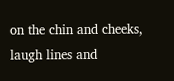on the chin and cheeks, laugh lines and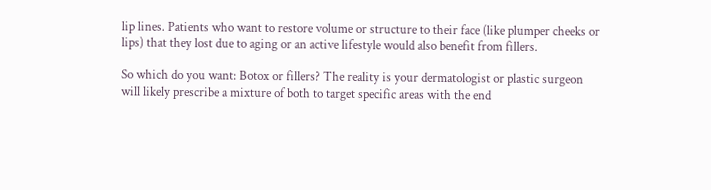lip lines. Patients who want to restore volume or structure to their face (like plumper cheeks or lips) that they lost due to aging or an active lifestyle would also benefit from fillers.

So which do you want: Botox or fillers? The reality is your dermatologist or plastic surgeon will likely prescribe a mixture of both to target specific areas with the end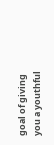goal of giving you a youthful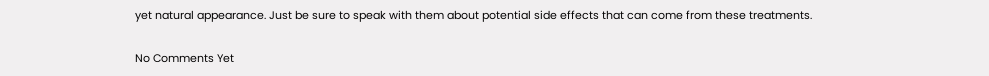yet natural appearance. Just be sure to speak with them about potential side effects that can come from these treatments.

No Comments Yet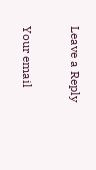Leave a Reply

Your email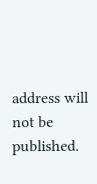address will not be published.